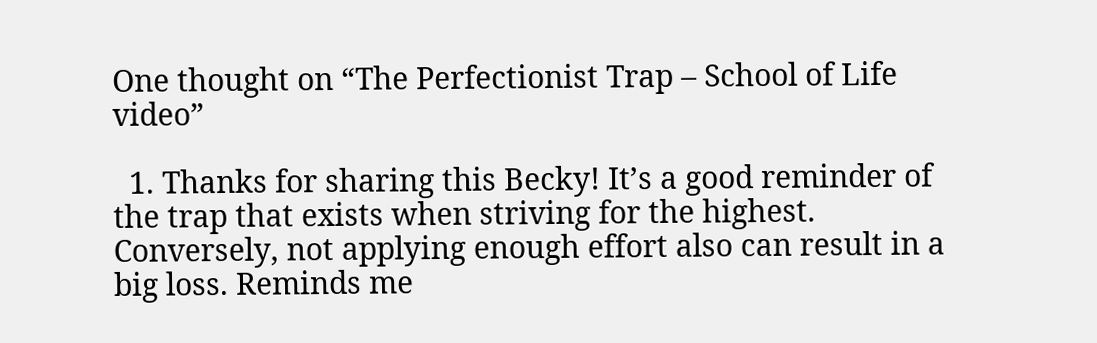One thought on “The Perfectionist Trap – School of Life video”

  1. Thanks for sharing this Becky! It’s a good reminder of the trap that exists when striving for the highest. Conversely, not applying enough effort also can result in a big loss. Reminds me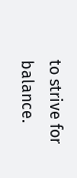to strive for balance.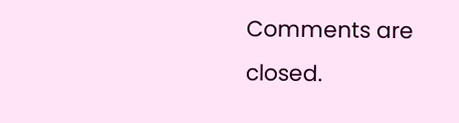Comments are closed.